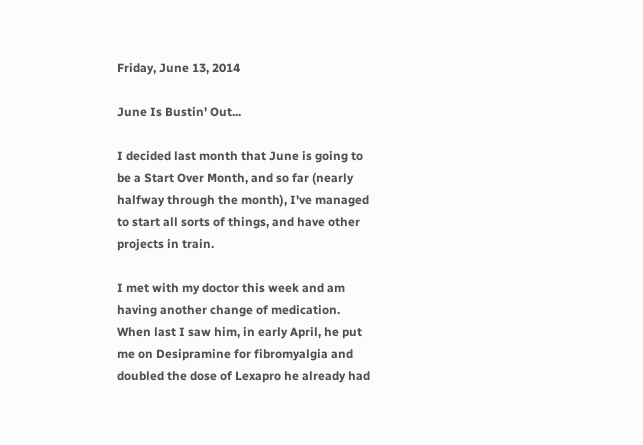Friday, June 13, 2014

June Is Bustin' Out...

I decided last month that June is going to be a Start Over Month, and so far (nearly halfway through the month), I've managed to start all sorts of things, and have other projects in train.

I met with my doctor this week and am having another change of medication.  When last I saw him, in early April, he put me on Desipramine for fibromyalgia and doubled the dose of Lexapro he already had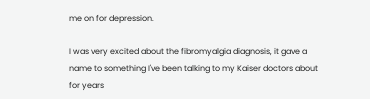me on for depression.

I was very excited about the fibromyalgia diagnosis, it gave a name to something I've been talking to my Kaiser doctors about for years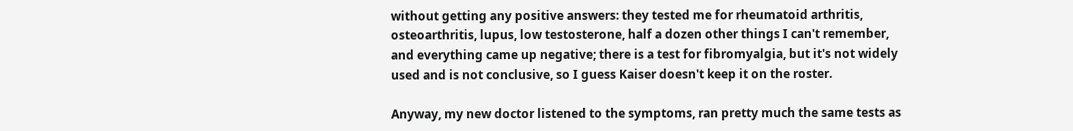without getting any positive answers: they tested me for rheumatoid arthritis, osteoarthritis, lupus, low testosterone, half a dozen other things I can't remember, and everything came up negative; there is a test for fibromyalgia, but it's not widely used and is not conclusive, so I guess Kaiser doesn't keep it on the roster.

Anyway, my new doctor listened to the symptoms, ran pretty much the same tests as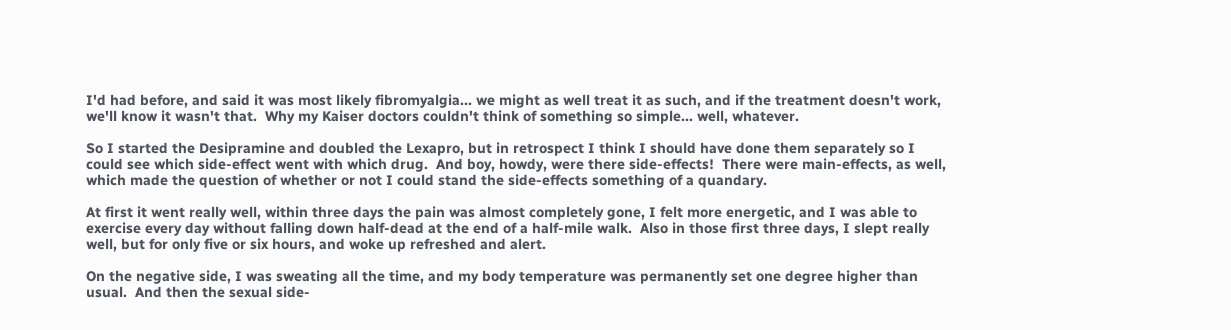I'd had before, and said it was most likely fibromyalgia... we might as well treat it as such, and if the treatment doesn't work, we'll know it wasn't that.  Why my Kaiser doctors couldn't think of something so simple... well, whatever.

So I started the Desipramine and doubled the Lexapro, but in retrospect I think I should have done them separately so I could see which side-effect went with which drug.  And boy, howdy, were there side-effects!  There were main-effects, as well, which made the question of whether or not I could stand the side-effects something of a quandary.

At first it went really well, within three days the pain was almost completely gone, I felt more energetic, and I was able to exercise every day without falling down half-dead at the end of a half-mile walk.  Also in those first three days, I slept really well, but for only five or six hours, and woke up refreshed and alert.

On the negative side, I was sweating all the time, and my body temperature was permanently set one degree higher than usual.  And then the sexual side-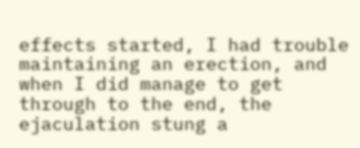effects started, I had trouble maintaining an erection, and when I did manage to get through to the end, the ejaculation stung a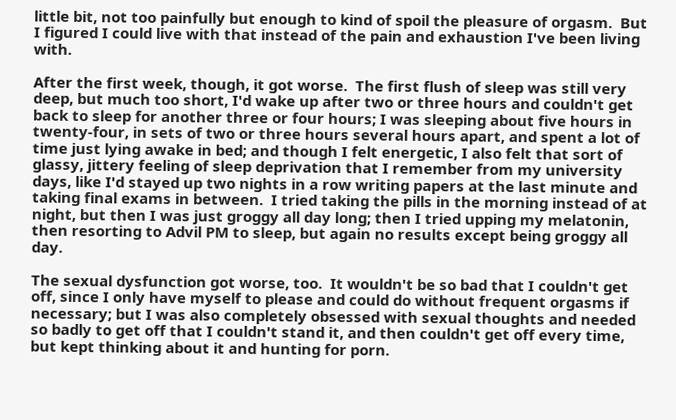little bit, not too painfully but enough to kind of spoil the pleasure of orgasm.  But I figured I could live with that instead of the pain and exhaustion I've been living with.

After the first week, though, it got worse.  The first flush of sleep was still very deep, but much too short, I'd wake up after two or three hours and couldn't get back to sleep for another three or four hours; I was sleeping about five hours in twenty-four, in sets of two or three hours several hours apart, and spent a lot of time just lying awake in bed; and though I felt energetic, I also felt that sort of glassy, jittery feeling of sleep deprivation that I remember from my university days, like I'd stayed up two nights in a row writing papers at the last minute and taking final exams in between.  I tried taking the pills in the morning instead of at night, but then I was just groggy all day long; then I tried upping my melatonin, then resorting to Advil PM to sleep, but again no results except being groggy all day.

The sexual dysfunction got worse, too.  It wouldn't be so bad that I couldn't get off, since I only have myself to please and could do without frequent orgasms if necessary; but I was also completely obsessed with sexual thoughts and needed so badly to get off that I couldn't stand it, and then couldn't get off every time, but kept thinking about it and hunting for porn.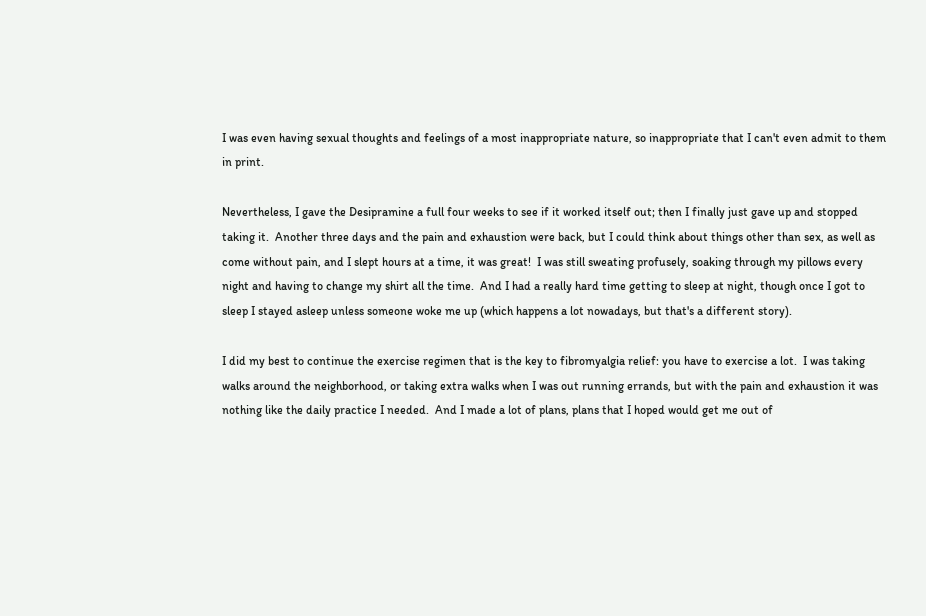I was even having sexual thoughts and feelings of a most inappropriate nature, so inappropriate that I can't even admit to them in print.

Nevertheless, I gave the Desipramine a full four weeks to see if it worked itself out; then I finally just gave up and stopped taking it.  Another three days and the pain and exhaustion were back, but I could think about things other than sex, as well as come without pain, and I slept hours at a time, it was great!  I was still sweating profusely, soaking through my pillows every night and having to change my shirt all the time.  And I had a really hard time getting to sleep at night, though once I got to sleep I stayed asleep unless someone woke me up (which happens a lot nowadays, but that's a different story).

I did my best to continue the exercise regimen that is the key to fibromyalgia relief: you have to exercise a lot.  I was taking walks around the neighborhood, or taking extra walks when I was out running errands, but with the pain and exhaustion it was nothing like the daily practice I needed.  And I made a lot of plans, plans that I hoped would get me out of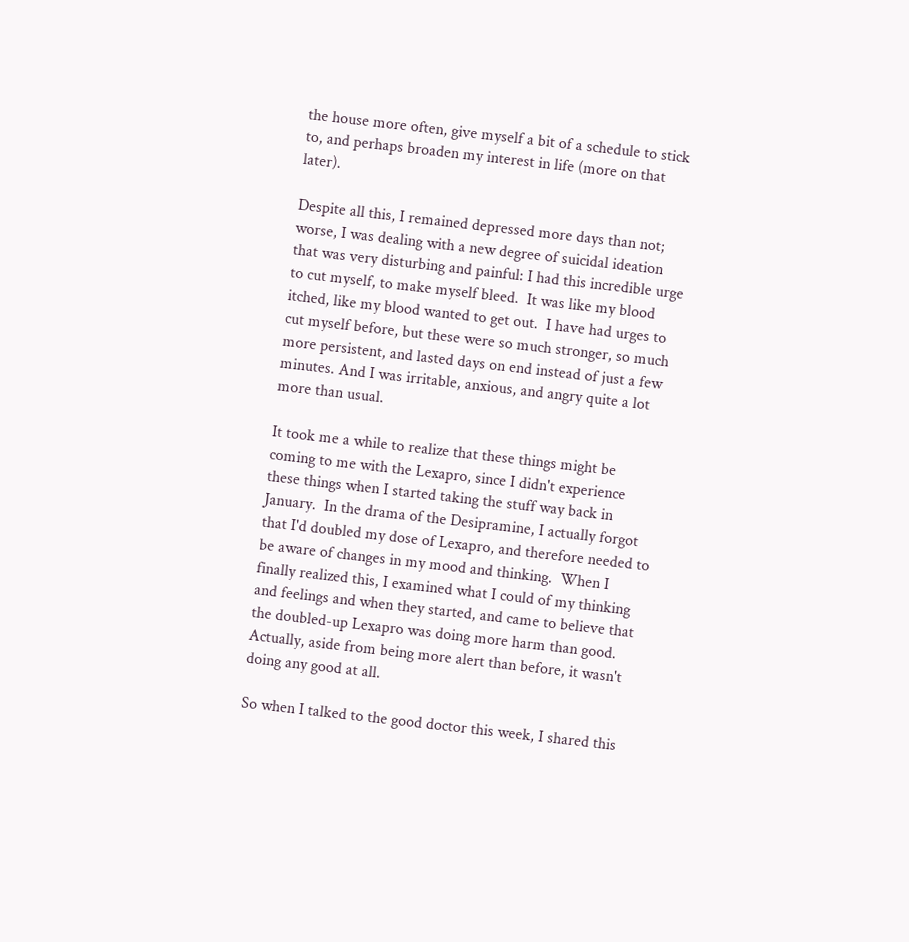the house more often, give myself a bit of a schedule to stick to, and perhaps broaden my interest in life (more on that later).

Despite all this, I remained depressed more days than not; worse, I was dealing with a new degree of suicidal ideation that was very disturbing and painful: I had this incredible urge to cut myself, to make myself bleed.  It was like my blood itched, like my blood wanted to get out.  I have had urges to cut myself before, but these were so much stronger, so much more persistent, and lasted days on end instead of just a few minutes. And I was irritable, anxious, and angry quite a lot more than usual.

It took me a while to realize that these things might be coming to me with the Lexapro, since I didn't experience these things when I started taking the stuff way back in January.  In the drama of the Desipramine, I actually forgot that I'd doubled my dose of Lexapro, and therefore needed to be aware of changes in my mood and thinking.  When I finally realized this, I examined what I could of my thinking and feelings and when they started, and came to believe that the doubled-up Lexapro was doing more harm than good.  Actually, aside from being more alert than before, it wasn't doing any good at all.

So when I talked to the good doctor this week, I shared this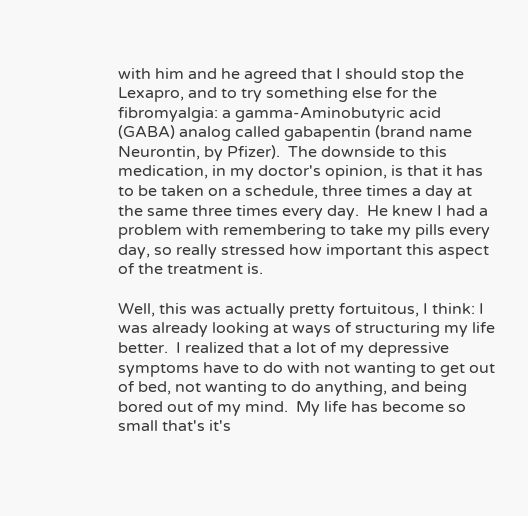with him and he agreed that I should stop the Lexapro, and to try something else for the fibromyalgia: a gamma-Aminobutyric acid (GABA) analog called gabapentin (brand name Neurontin, by Pfizer).  The downside to this medication, in my doctor's opinion, is that it has to be taken on a schedule, three times a day at the same three times every day.  He knew I had a problem with remembering to take my pills every day, so really stressed how important this aspect of the treatment is.

Well, this was actually pretty fortuitous, I think: I was already looking at ways of structuring my life better.  I realized that a lot of my depressive symptoms have to do with not wanting to get out of bed, not wanting to do anything, and being bored out of my mind.  My life has become so small that's it's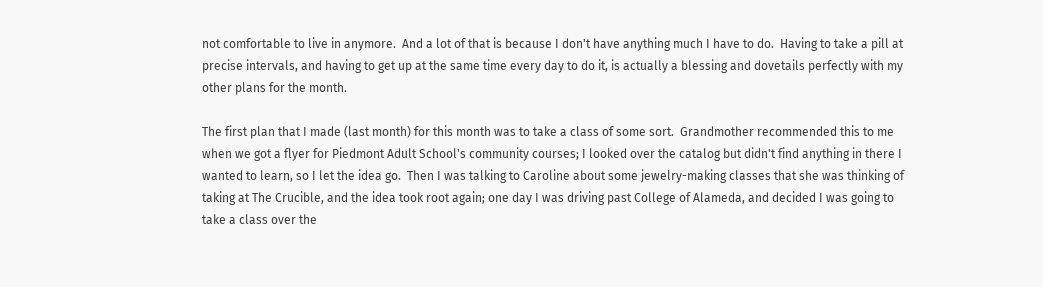not comfortable to live in anymore.  And a lot of that is because I don't have anything much I have to do.  Having to take a pill at precise intervals, and having to get up at the same time every day to do it, is actually a blessing and dovetails perfectly with my other plans for the month.

The first plan that I made (last month) for this month was to take a class of some sort.  Grandmother recommended this to me when we got a flyer for Piedmont Adult School's community courses; I looked over the catalog but didn't find anything in there I wanted to learn, so I let the idea go.  Then I was talking to Caroline about some jewelry-making classes that she was thinking of taking at The Crucible, and the idea took root again; one day I was driving past College of Alameda, and decided I was going to take a class over the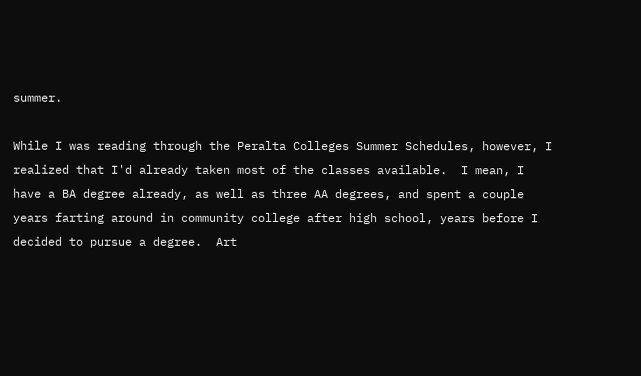summer.

While I was reading through the Peralta Colleges Summer Schedules, however, I realized that I'd already taken most of the classes available.  I mean, I have a BA degree already, as well as three AA degrees, and spent a couple years farting around in community college after high school, years before I decided to pursue a degree.  Art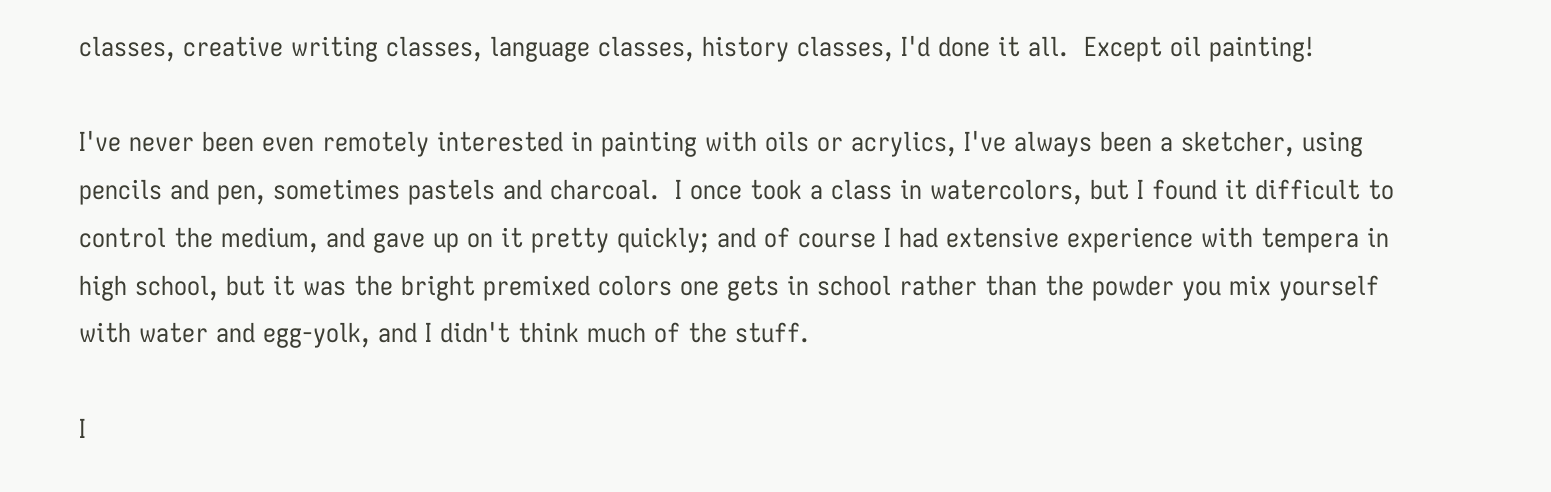classes, creative writing classes, language classes, history classes, I'd done it all.  Except oil painting!

I've never been even remotely interested in painting with oils or acrylics, I've always been a sketcher, using pencils and pen, sometimes pastels and charcoal.  I once took a class in watercolors, but I found it difficult to control the medium, and gave up on it pretty quickly; and of course I had extensive experience with tempera in high school, but it was the bright premixed colors one gets in school rather than the powder you mix yourself with water and egg-yolk, and I didn't think much of the stuff.

I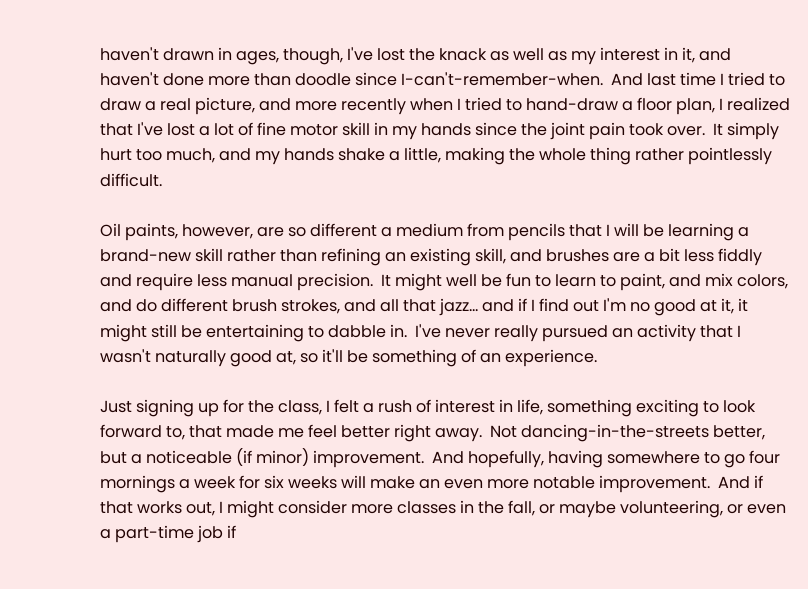haven't drawn in ages, though, I've lost the knack as well as my interest in it, and haven't done more than doodle since I-can't-remember-when.  And last time I tried to draw a real picture, and more recently when I tried to hand-draw a floor plan, I realized that I've lost a lot of fine motor skill in my hands since the joint pain took over.  It simply hurt too much, and my hands shake a little, making the whole thing rather pointlessly difficult.

Oil paints, however, are so different a medium from pencils that I will be learning a brand-new skill rather than refining an existing skill, and brushes are a bit less fiddly and require less manual precision.  It might well be fun to learn to paint, and mix colors, and do different brush strokes, and all that jazz... and if I find out I'm no good at it, it might still be entertaining to dabble in.  I've never really pursued an activity that I wasn't naturally good at, so it'll be something of an experience.

Just signing up for the class, I felt a rush of interest in life, something exciting to look forward to, that made me feel better right away.  Not dancing-in-the-streets better, but a noticeable (if minor) improvement.  And hopefully, having somewhere to go four mornings a week for six weeks will make an even more notable improvement.  And if that works out, I might consider more classes in the fall, or maybe volunteering, or even a part-time job if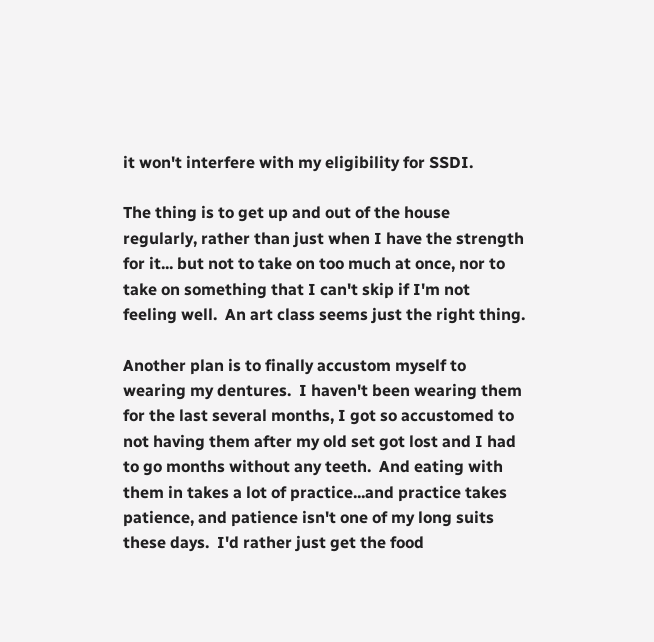it won't interfere with my eligibility for SSDI.

The thing is to get up and out of the house regularly, rather than just when I have the strength for it... but not to take on too much at once, nor to take on something that I can't skip if I'm not feeling well.  An art class seems just the right thing.

Another plan is to finally accustom myself to wearing my dentures.  I haven't been wearing them for the last several months, I got so accustomed to not having them after my old set got lost and I had to go months without any teeth.  And eating with them in takes a lot of practice...and practice takes patience, and patience isn't one of my long suits these days.  I'd rather just get the food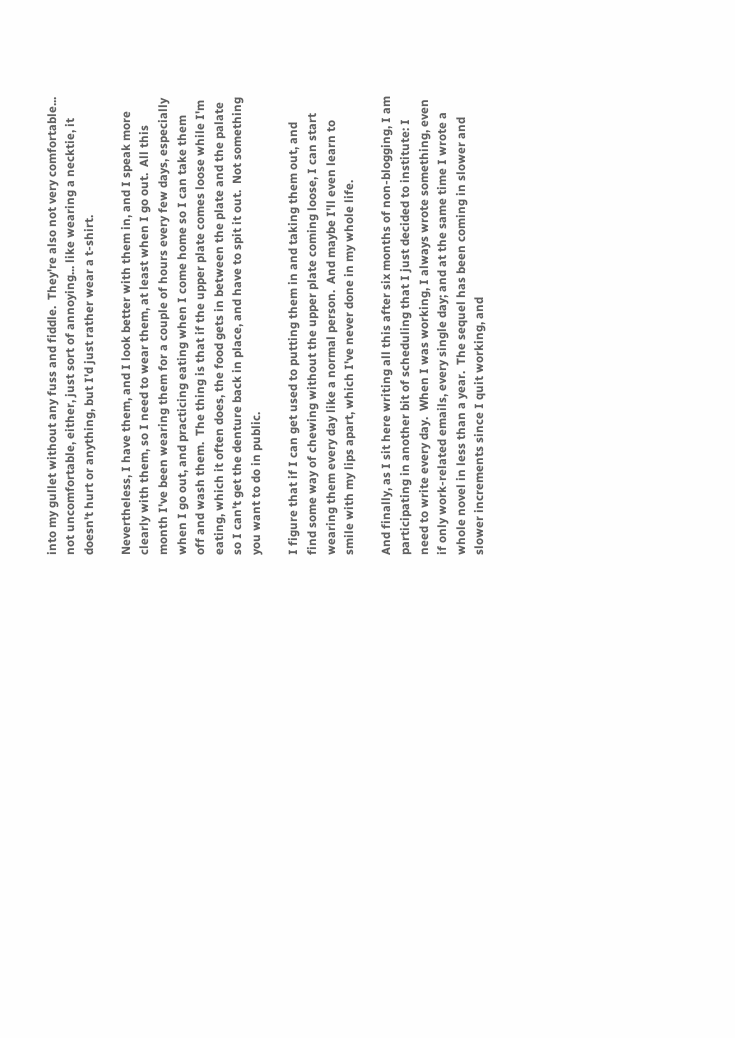into my gullet without any fuss and fiddle.  They're also not very comfortable... not uncomfortable, either, just sort of annoying... like wearing a necktie, it doesn't hurt or anything, but I'd just rather wear a t-shirt.

Nevertheless, I have them, and I look better with them in, and I speak more clearly with them, so I need to wear them, at least when I go out.  All this month I've been wearing them for a couple of hours every few days, especially when I go out, and practicing eating when I come home so I can take them off and wash them.  The thing is that if the upper plate comes loose while I'm eating, which it often does, the food gets in between the plate and the palate so I can't get the denture back in place, and have to spit it out.  Not something you want to do in public.

I figure that if I can get used to putting them in and taking them out, and find some way of chewing without the upper plate coming loose, I can start wearing them every day like a normal person.  And maybe I'll even learn to smile with my lips apart, which I've never done in my whole life.

And finally, as I sit here writing all this after six months of non-blogging, I am participating in another bit of scheduling that I just decided to institute: I need to write every day.  When I was working, I always wrote something, even if only work-related emails, every single day; and at the same time I wrote a whole novel in less than a year.  The sequel has been coming in slower and slower increments since I quit working, and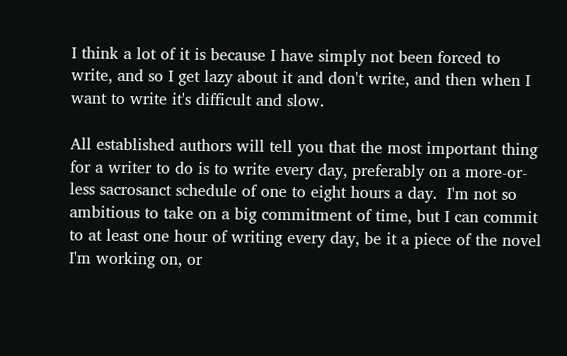I think a lot of it is because I have simply not been forced to write, and so I get lazy about it and don't write, and then when I want to write it's difficult and slow.

All established authors will tell you that the most important thing for a writer to do is to write every day, preferably on a more-or-less sacrosanct schedule of one to eight hours a day.  I'm not so ambitious to take on a big commitment of time, but I can commit to at least one hour of writing every day, be it a piece of the novel I'm working on, or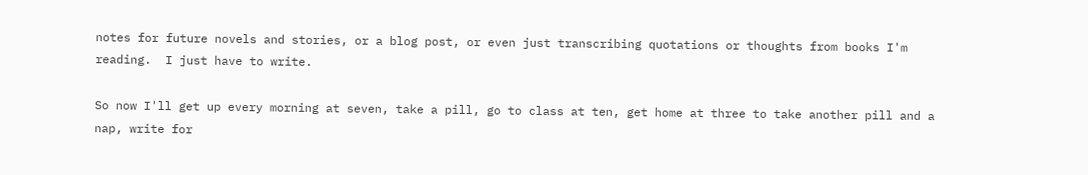notes for future novels and stories, or a blog post, or even just transcribing quotations or thoughts from books I'm reading.  I just have to write.

So now I'll get up every morning at seven, take a pill, go to class at ten, get home at three to take another pill and a nap, write for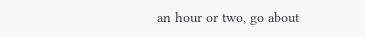an hour or two, go about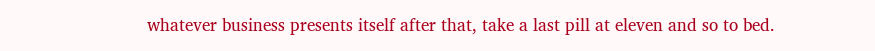whatever business presents itself after that, take a last pill at eleven and so to bed.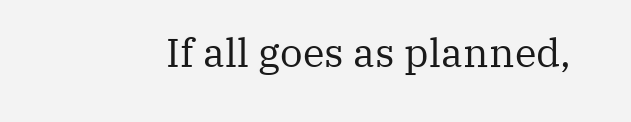If all goes as planned,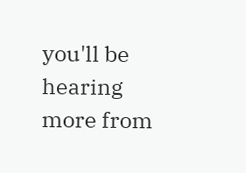you'll be hearing more from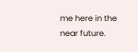me here in the near future.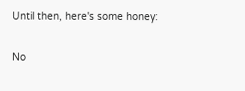Until then, here's some honey:

No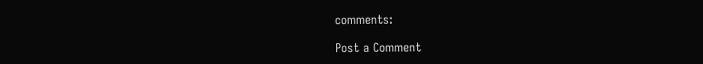comments:

Post a Comment